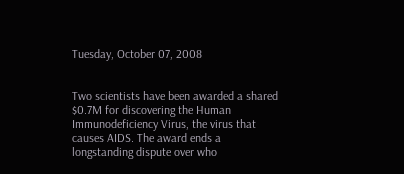Tuesday, October 07, 2008


Two scientists have been awarded a shared $0.7M for discovering the Human Immunodeficiency Virus, the virus that causes AIDS. The award ends a longstanding dispute over who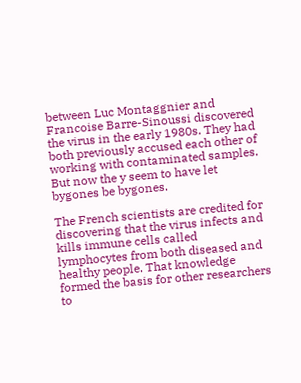between Luc Montaggnier and Francoise Barre-Sinoussi discovered the virus in the early 1980s. They had both previously accused each other of working with contaminated samples. But now the y seem to have let bygones be bygones.

The French scientists are credited for discovering that the virus infects and kills immune cells called lymphocytes from both diseased and healthy people. That knowledge formed the basis for other researchers to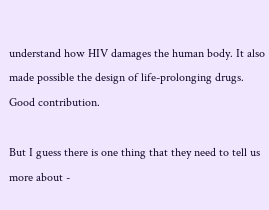understand how HIV damages the human body. It also made possible the design of life-prolonging drugs. Good contribution.

But I guess there is one thing that they need to tell us more about -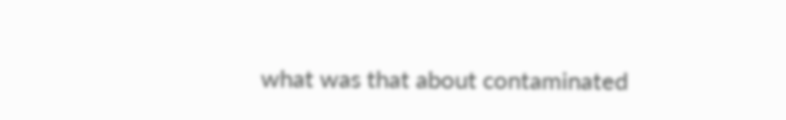what was that about contaminated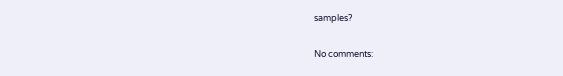samples?

No comments: